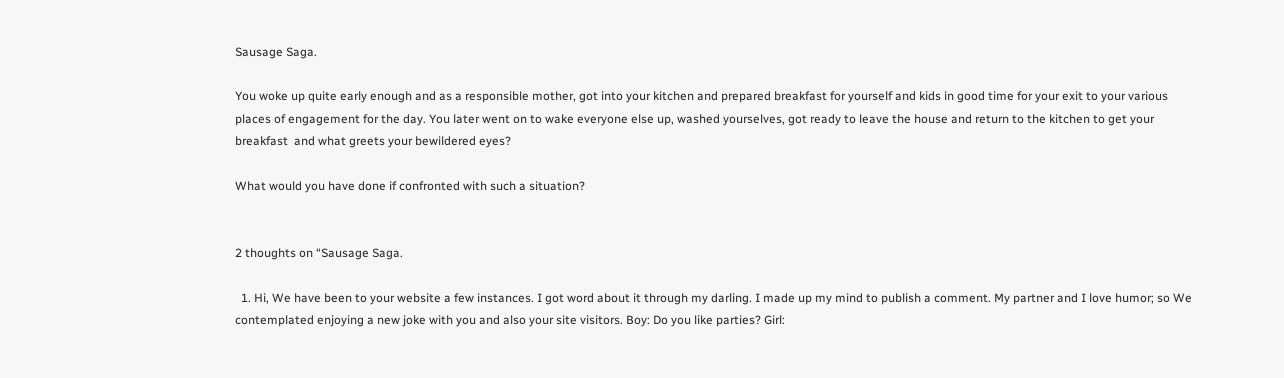Sausage Saga.

You woke up quite early enough and as a responsible mother, got into your kitchen and prepared breakfast for yourself and kids in good time for your exit to your various places of engagement for the day. You later went on to wake everyone else up, washed yourselves, got ready to leave the house and return to the kitchen to get your breakfast  and what greets your bewildered eyes?

What would you have done if confronted with such a situation?


2 thoughts on “Sausage Saga.

  1. Hi, We have been to your website a few instances. I got word about it through my darling. I made up my mind to publish a comment. My partner and I love humor; so We contemplated enjoying a new joke with you and also your site visitors. Boy: Do you like parties? Girl: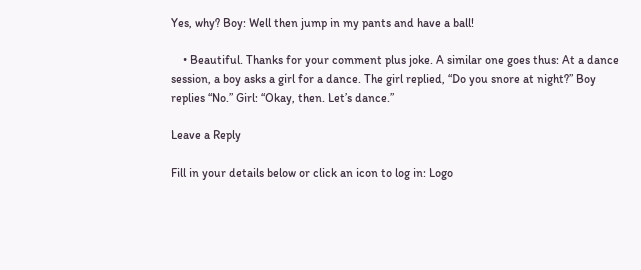Yes, why? Boy: Well then jump in my pants and have a ball!

    • Beautiful. Thanks for your comment plus joke. A similar one goes thus: At a dance session, a boy asks a girl for a dance. The girl replied, “Do you snore at night?” Boy replies “No.” Girl: “Okay, then. Let’s dance.”

Leave a Reply

Fill in your details below or click an icon to log in: Logo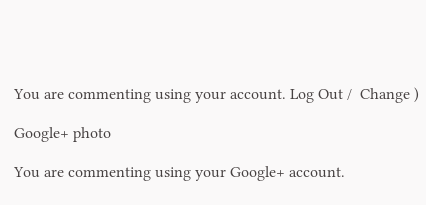You are commenting using your account. Log Out /  Change )

Google+ photo

You are commenting using your Google+ account.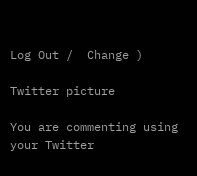Log Out /  Change )

Twitter picture

You are commenting using your Twitter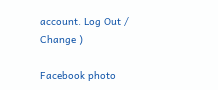account. Log Out /  Change )

Facebook photo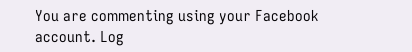You are commenting using your Facebook account. Log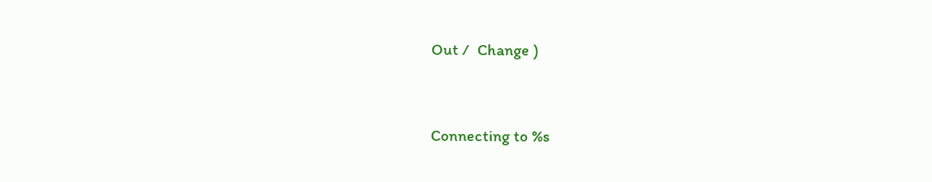Out /  Change )


Connecting to %s